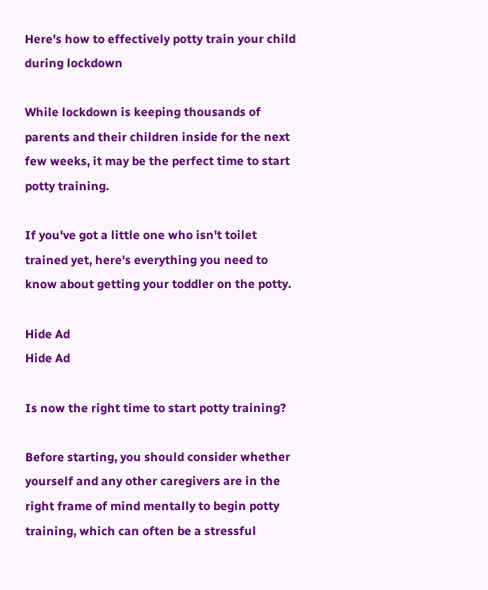Here's how to effectively potty train your child during lockdown

While lockdown is keeping thousands of parents and their children inside for the next few weeks, it may be the perfect time to start potty training.

If you've got a little one who isn't toilet trained yet, here's everything you need to know about getting your toddler on the potty.

Hide Ad
Hide Ad

Is now the right time to start potty training?

Before starting, you should consider whether yourself and any other caregivers are in the right frame of mind mentally to begin potty training, which can often be a stressful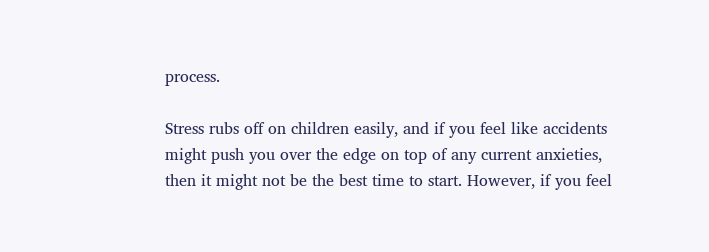process.

Stress rubs off on children easily, and if you feel like accidents might push you over the edge on top of any current anxieties, then it might not be the best time to start. However, if you feel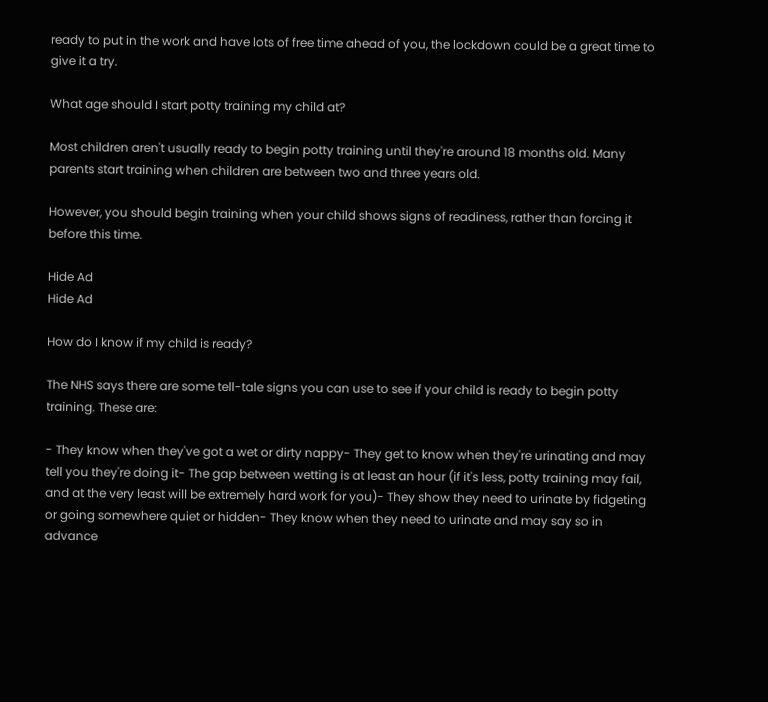ready to put in the work and have lots of free time ahead of you, the lockdown could be a great time to give it a try.

What age should I start potty training my child at?

Most children aren't usually ready to begin potty training until they're around 18 months old. Many parents start training when children are between two and three years old.

However, you should begin training when your child shows signs of readiness, rather than forcing it before this time.

Hide Ad
Hide Ad

How do I know if my child is ready?

The NHS says there are some tell-tale signs you can use to see if your child is ready to begin potty training. These are:

- They know when they've got a wet or dirty nappy- They get to know when they're urinating and may tell you they're doing it- The gap between wetting is at least an hour (if it's less, potty training may fail, and at the very least will be extremely hard work for you)- They show they need to urinate by fidgeting or going somewhere quiet or hidden- They know when they need to urinate and may say so in advance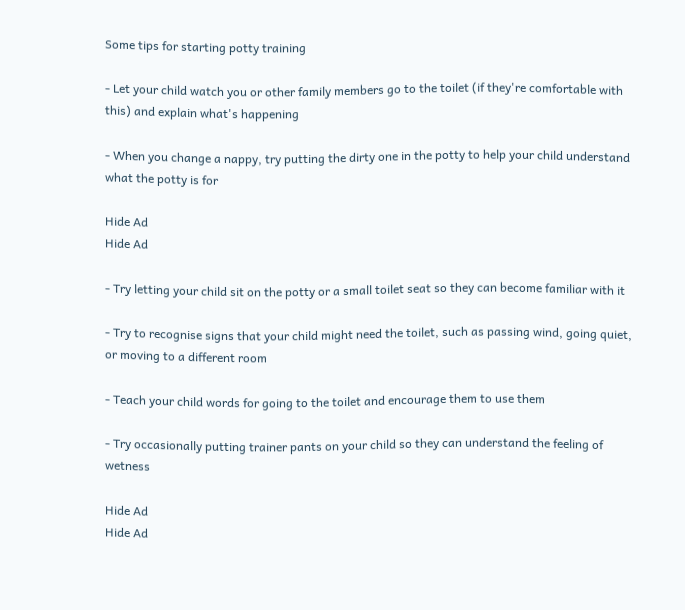Some tips for starting potty training

- Let your child watch you or other family members go to the toilet (if they're comfortable with this) and explain what's happening

- When you change a nappy, try putting the dirty one in the potty to help your child understand what the potty is for

Hide Ad
Hide Ad

- Try letting your child sit on the potty or a small toilet seat so they can become familiar with it

- Try to recognise signs that your child might need the toilet, such as passing wind, going quiet, or moving to a different room

- Teach your child words for going to the toilet and encourage them to use them

- Try occasionally putting trainer pants on your child so they can understand the feeling of wetness

Hide Ad
Hide Ad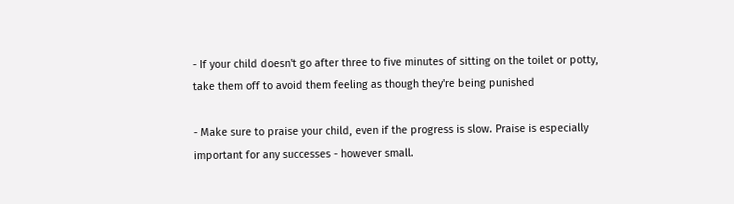- If your child doesn't go after three to five minutes of sitting on the toilet or potty, take them off to avoid them feeling as though they're being punished

- Make sure to praise your child, even if the progress is slow. Praise is especially important for any successes - however small.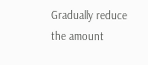Gradually reduce the amount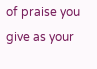of praise you give as your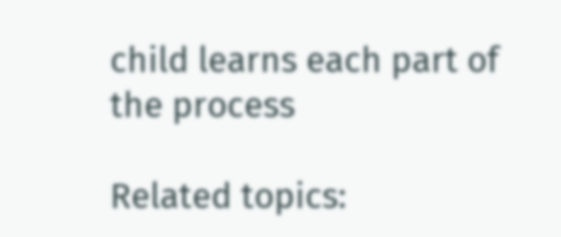child learns each part of the process

Related topics: